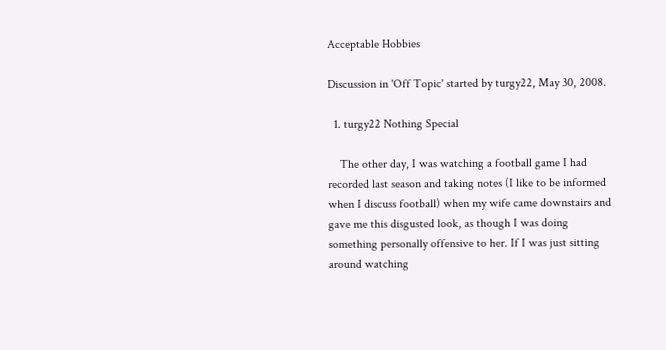Acceptable Hobbies

Discussion in 'Off Topic' started by turgy22, May 30, 2008.

  1. turgy22 Nothing Special

    The other day, I was watching a football game I had recorded last season and taking notes (I like to be informed when I discuss football) when my wife came downstairs and gave me this disgusted look, as though I was doing something personally offensive to her. If I was just sitting around watching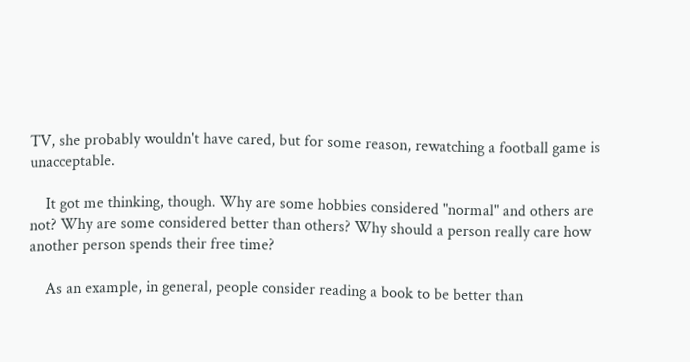TV, she probably wouldn't have cared, but for some reason, rewatching a football game is unacceptable.

    It got me thinking, though. Why are some hobbies considered "normal" and others are not? Why are some considered better than others? Why should a person really care how another person spends their free time?

    As an example, in general, people consider reading a book to be better than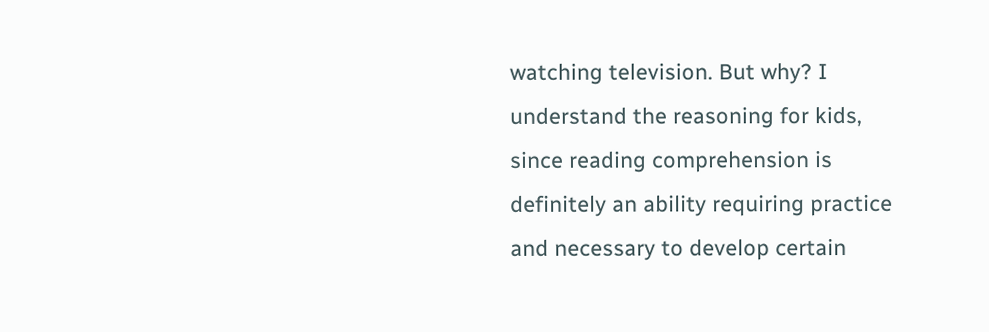watching television. But why? I understand the reasoning for kids, since reading comprehension is definitely an ability requiring practice and necessary to develop certain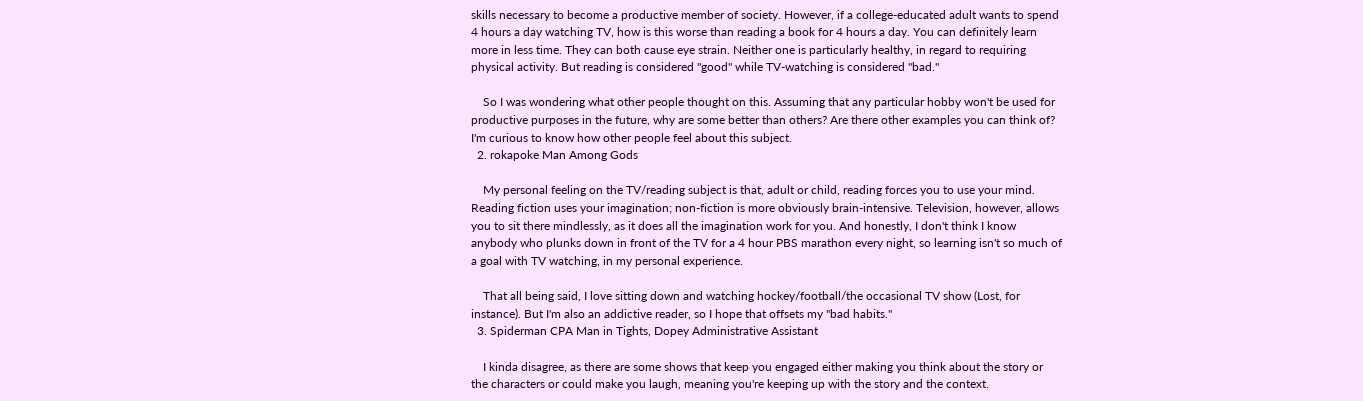skills necessary to become a productive member of society. However, if a college-educated adult wants to spend 4 hours a day watching TV, how is this worse than reading a book for 4 hours a day. You can definitely learn more in less time. They can both cause eye strain. Neither one is particularly healthy, in regard to requiring physical activity. But reading is considered "good" while TV-watching is considered "bad."

    So I was wondering what other people thought on this. Assuming that any particular hobby won't be used for productive purposes in the future, why are some better than others? Are there other examples you can think of? I'm curious to know how other people feel about this subject.
  2. rokapoke Man Among Gods

    My personal feeling on the TV/reading subject is that, adult or child, reading forces you to use your mind. Reading fiction uses your imagination; non-fiction is more obviously brain-intensive. Television, however, allows you to sit there mindlessly, as it does all the imagination work for you. And honestly, I don't think I know anybody who plunks down in front of the TV for a 4 hour PBS marathon every night, so learning isn't so much of a goal with TV watching, in my personal experience.

    That all being said, I love sitting down and watching hockey/football/the occasional TV show (Lost, for instance). But I'm also an addictive reader, so I hope that offsets my "bad habits."
  3. Spiderman CPA Man in Tights, Dopey Administrative Assistant

    I kinda disagree, as there are some shows that keep you engaged either making you think about the story or the characters or could make you laugh, meaning you're keeping up with the story and the context.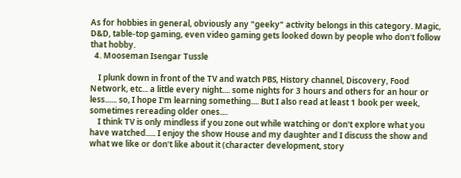As for hobbies in general, obviously any "geeky" activity belongs in this category. Magic, D&D, table-top gaming, even video gaming gets looked down by people who don't follow that hobby.
  4. Mooseman Isengar Tussle

    I plunk down in front of the TV and watch PBS, History channel, Discovery, Food Network, etc... a little every night.... some nights for 3 hours and others for an hour or less...... so, I hope I'm learning something.... But I also read at least 1 book per week, sometimes rereading older ones....
    I think TV is only mindless if you zone out while watching or don't explore what you have watched..... I enjoy the show House and my daughter and I discuss the show and what we like or don't like about it (character development, story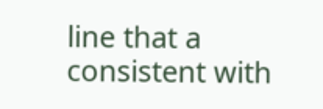line that a consistent with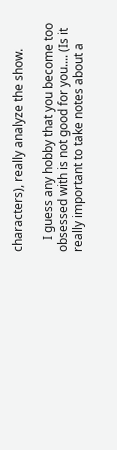characters), really analyze the show.

    I guess any hobby that you become too obsessed with is not good for you.... (Is it really important to take notes about a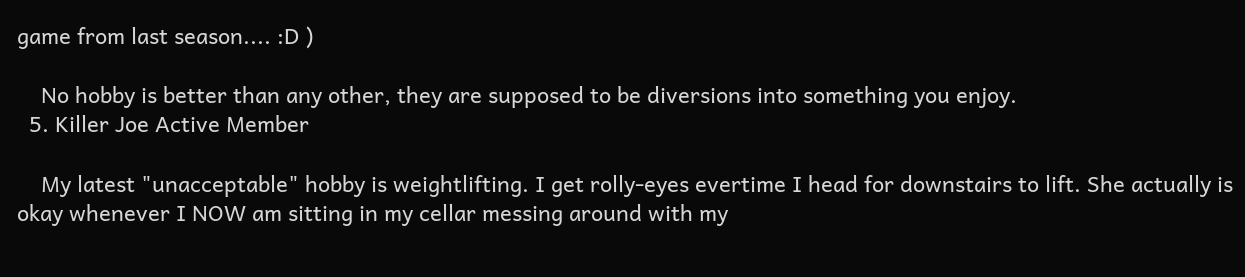game from last season.... :D )

    No hobby is better than any other, they are supposed to be diversions into something you enjoy.
  5. Killer Joe Active Member

    My latest "unacceptable" hobby is weightlifting. I get rolly-eyes evertime I head for downstairs to lift. She actually is okay whenever I NOW am sitting in my cellar messing around with my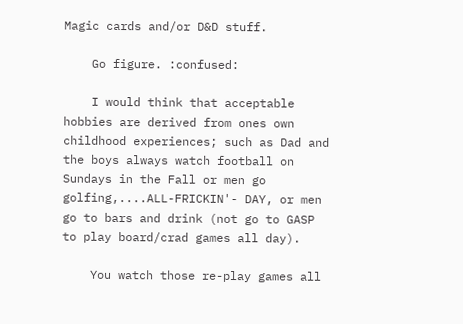Magic cards and/or D&D stuff.

    Go figure. :confused:

    I would think that acceptable hobbies are derived from ones own childhood experiences; such as Dad and the boys always watch football on Sundays in the Fall or men go golfing,....ALL-FRICKIN'- DAY, or men go to bars and drink (not go to GASP to play board/crad games all day).

    You watch those re-play games all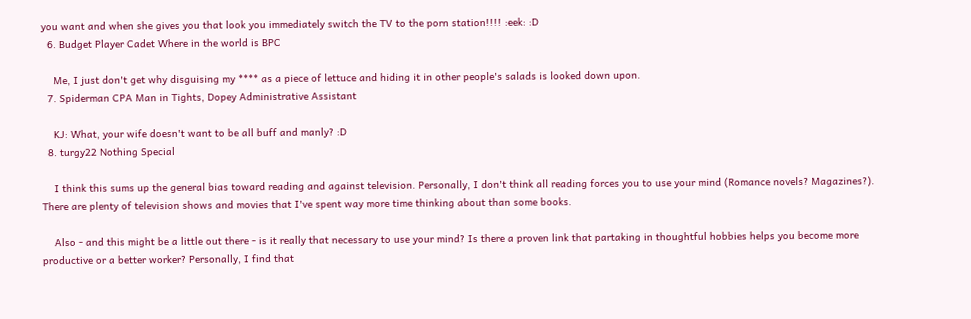you want and when she gives you that look you immediately switch the TV to the porn station!!!! :eek: :D
  6. Budget Player Cadet Where in the world is BPC

    Me, I just don't get why disguising my **** as a piece of lettuce and hiding it in other people's salads is looked down upon.
  7. Spiderman CPA Man in Tights, Dopey Administrative Assistant

    KJ: What, your wife doesn't want to be all buff and manly? :D
  8. turgy22 Nothing Special

    I think this sums up the general bias toward reading and against television. Personally, I don't think all reading forces you to use your mind (Romance novels? Magazines?). There are plenty of television shows and movies that I've spent way more time thinking about than some books.

    Also - and this might be a little out there - is it really that necessary to use your mind? Is there a proven link that partaking in thoughtful hobbies helps you become more productive or a better worker? Personally, I find that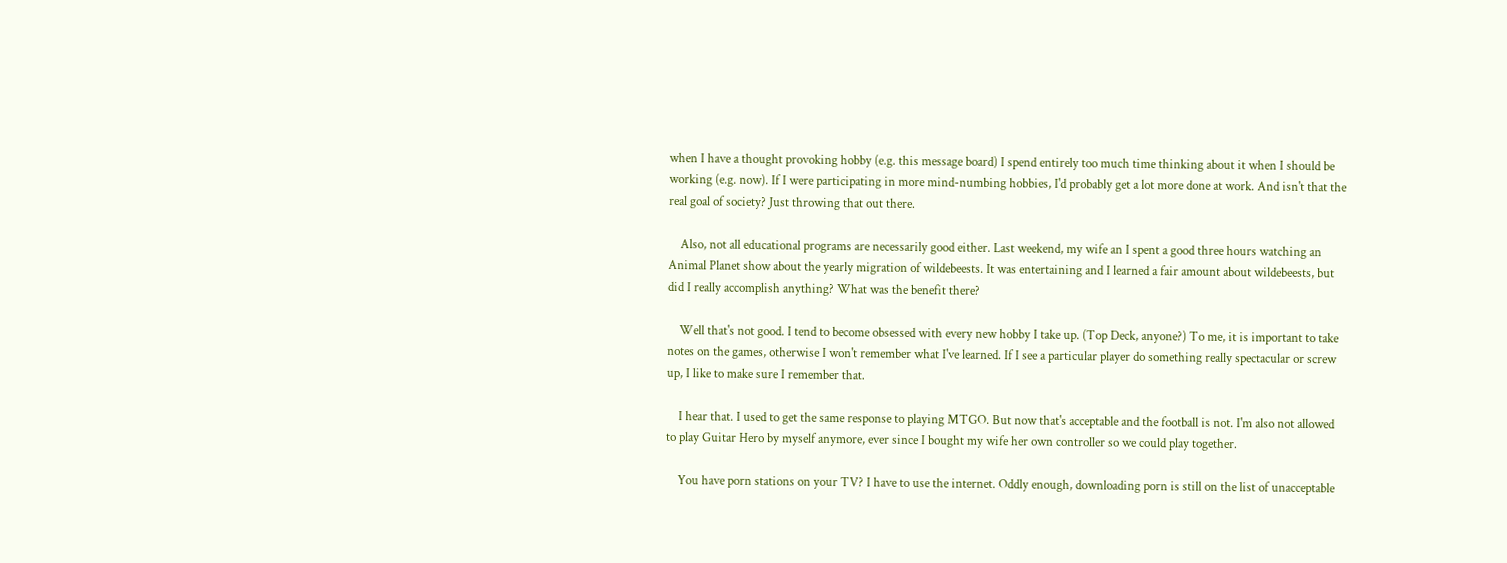when I have a thought provoking hobby (e.g. this message board) I spend entirely too much time thinking about it when I should be working (e.g. now). If I were participating in more mind-numbing hobbies, I'd probably get a lot more done at work. And isn't that the real goal of society? Just throwing that out there.

    Also, not all educational programs are necessarily good either. Last weekend, my wife an I spent a good three hours watching an Animal Planet show about the yearly migration of wildebeests. It was entertaining and I learned a fair amount about wildebeests, but did I really accomplish anything? What was the benefit there?

    Well that's not good. I tend to become obsessed with every new hobby I take up. (Top Deck, anyone?) To me, it is important to take notes on the games, otherwise I won't remember what I've learned. If I see a particular player do something really spectacular or screw up, I like to make sure I remember that.

    I hear that. I used to get the same response to playing MTGO. But now that's acceptable and the football is not. I'm also not allowed to play Guitar Hero by myself anymore, ever since I bought my wife her own controller so we could play together.

    You have porn stations on your TV? I have to use the internet. Oddly enough, downloading porn is still on the list of unacceptable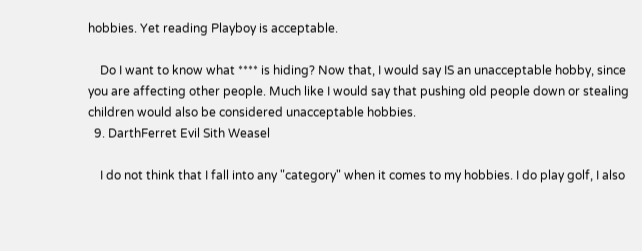hobbies. Yet reading Playboy is acceptable.

    Do I want to know what **** is hiding? Now that, I would say IS an unacceptable hobby, since you are affecting other people. Much like I would say that pushing old people down or stealing children would also be considered unacceptable hobbies.
  9. DarthFerret Evil Sith Weasel

    I do not think that I fall into any "category" when it comes to my hobbies. I do play golf, I also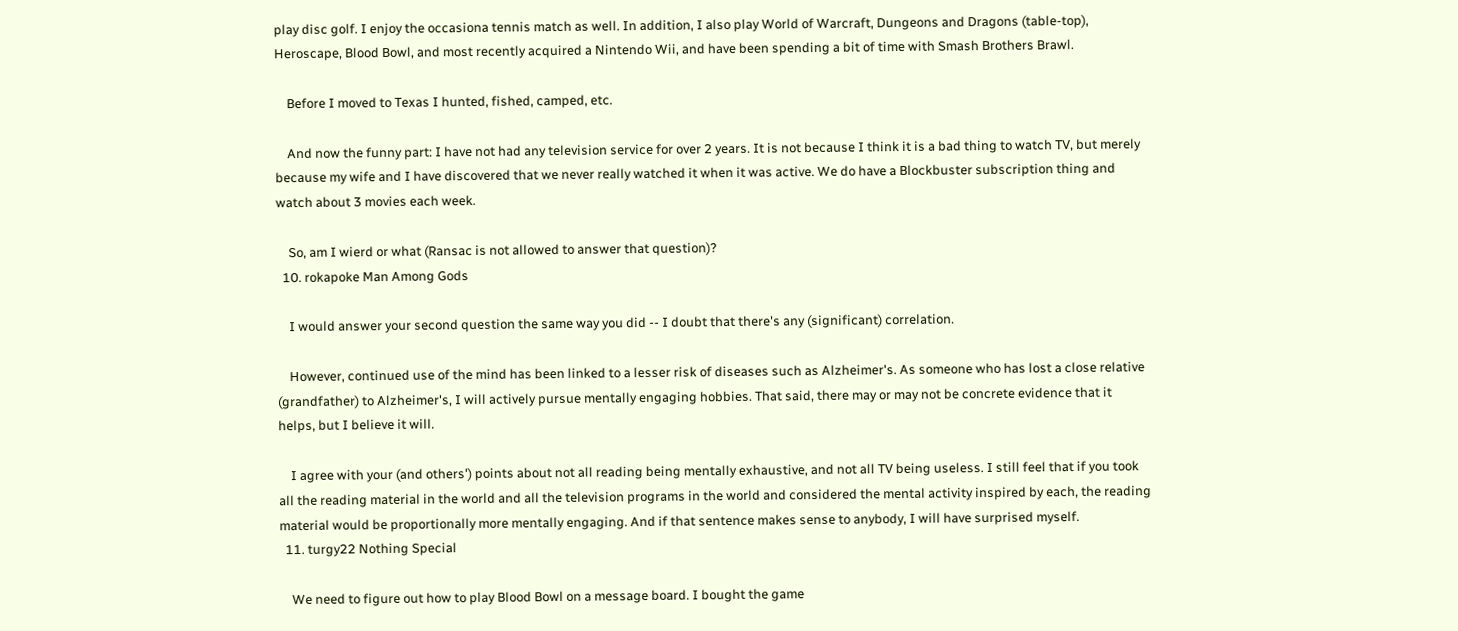play disc golf. I enjoy the occasiona tennis match as well. In addition, I also play World of Warcraft, Dungeons and Dragons (table-top), Heroscape, Blood Bowl, and most recently acquired a Nintendo Wii, and have been spending a bit of time with Smash Brothers Brawl.

    Before I moved to Texas I hunted, fished, camped, etc.

    And now the funny part: I have not had any television service for over 2 years. It is not because I think it is a bad thing to watch TV, but merely because my wife and I have discovered that we never really watched it when it was active. We do have a Blockbuster subscription thing and watch about 3 movies each week.

    So, am I wierd or what (Ransac is not allowed to answer that question)?
  10. rokapoke Man Among Gods

    I would answer your second question the same way you did -- I doubt that there's any (significant) correlation.

    However, continued use of the mind has been linked to a lesser risk of diseases such as Alzheimer's. As someone who has lost a close relative (grandfather) to Alzheimer's, I will actively pursue mentally engaging hobbies. That said, there may or may not be concrete evidence that it helps, but I believe it will.

    I agree with your (and others') points about not all reading being mentally exhaustive, and not all TV being useless. I still feel that if you took all the reading material in the world and all the television programs in the world and considered the mental activity inspired by each, the reading material would be proportionally more mentally engaging. And if that sentence makes sense to anybody, I will have surprised myself.
  11. turgy22 Nothing Special

    We need to figure out how to play Blood Bowl on a message board. I bought the game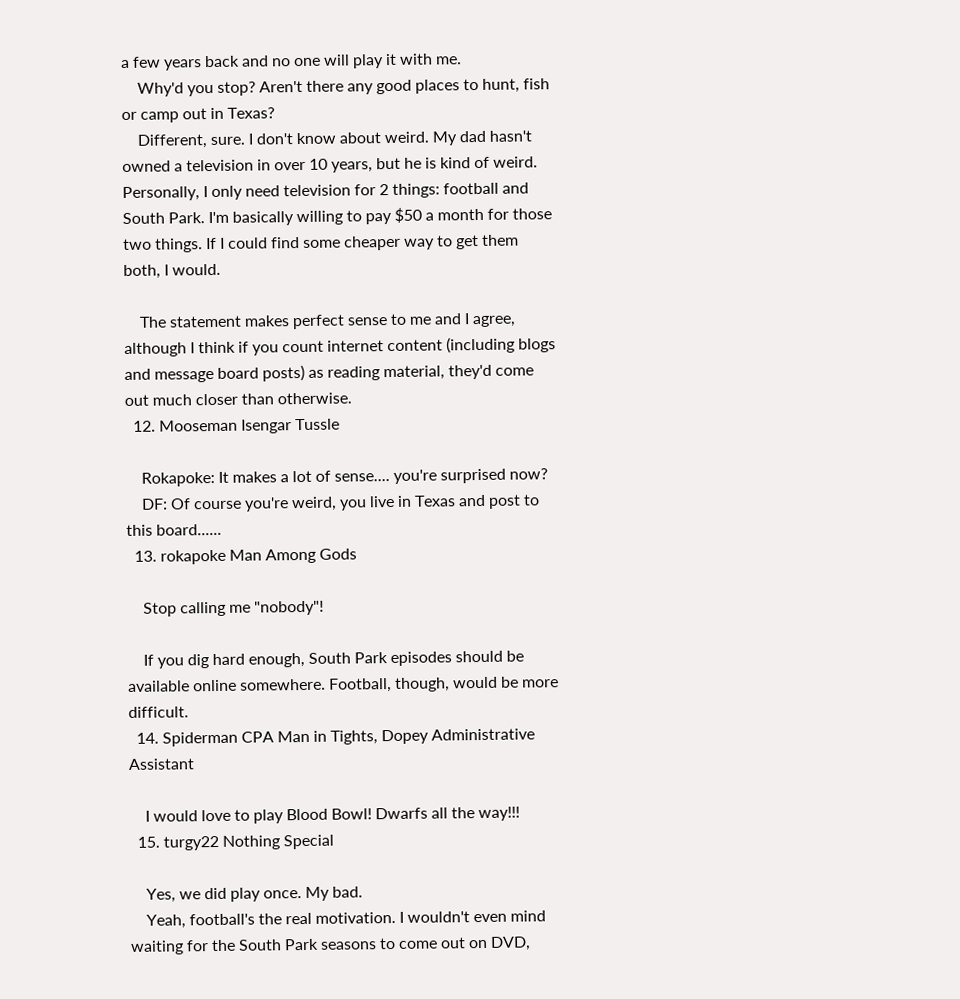a few years back and no one will play it with me.
    Why'd you stop? Aren't there any good places to hunt, fish or camp out in Texas?
    Different, sure. I don't know about weird. My dad hasn't owned a television in over 10 years, but he is kind of weird. Personally, I only need television for 2 things: football and South Park. I'm basically willing to pay $50 a month for those two things. If I could find some cheaper way to get them both, I would.

    The statement makes perfect sense to me and I agree, although I think if you count internet content (including blogs and message board posts) as reading material, they'd come out much closer than otherwise.
  12. Mooseman Isengar Tussle

    Rokapoke: It makes a lot of sense.... you're surprised now?
    DF: Of course you're weird, you live in Texas and post to this board......
  13. rokapoke Man Among Gods

    Stop calling me "nobody"!

    If you dig hard enough, South Park episodes should be available online somewhere. Football, though, would be more difficult.
  14. Spiderman CPA Man in Tights, Dopey Administrative Assistant

    I would love to play Blood Bowl! Dwarfs all the way!!!
  15. turgy22 Nothing Special

    Yes, we did play once. My bad.
    Yeah, football's the real motivation. I wouldn't even mind waiting for the South Park seasons to come out on DVD,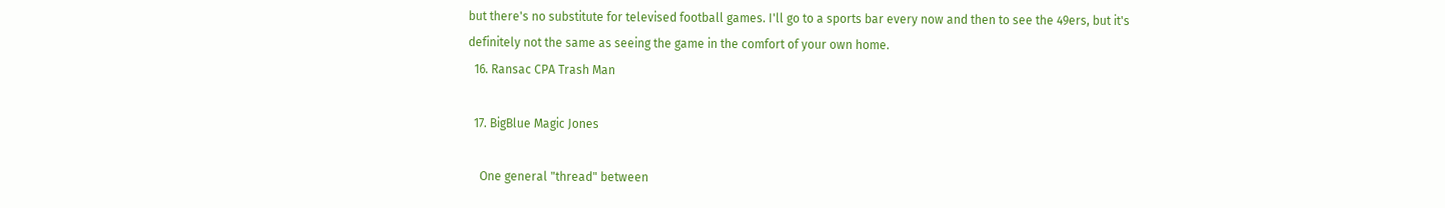but there's no substitute for televised football games. I'll go to a sports bar every now and then to see the 49ers, but it's definitely not the same as seeing the game in the comfort of your own home.
  16. Ransac CPA Trash Man

  17. BigBlue Magic Jones

    One general "thread" between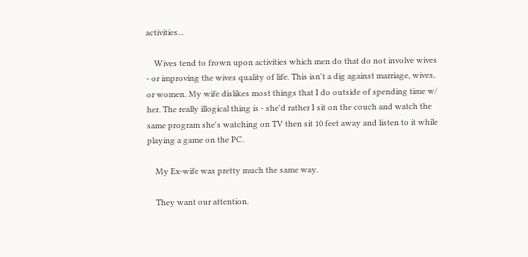activities...

    Wives tend to frown upon activities which men do that do not involve wives - or improving the wives quality of life. This isn't a dig against marriage, wives, or women. My wife dislikes most things that I do outside of spending time w/ her. The really illogical thing is - she'd rather I sit on the couch and watch the same program she's watching on TV then sit 10 feet away and listen to it while playing a game on the PC.

    My Ex-wife was pretty much the same way.

    They want our attention.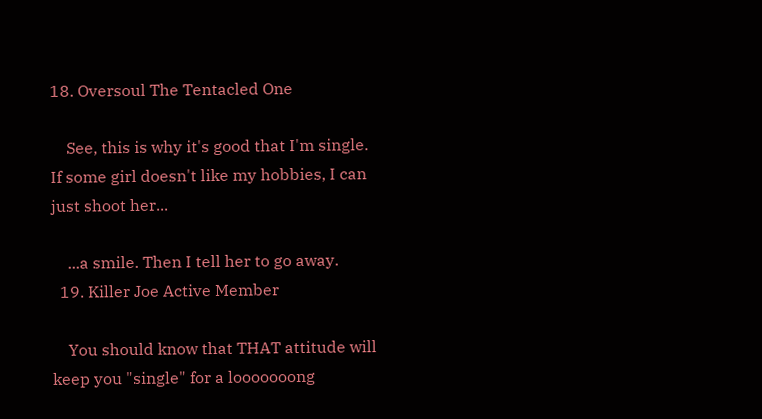18. Oversoul The Tentacled One

    See, this is why it's good that I'm single. If some girl doesn't like my hobbies, I can just shoot her...

    ...a smile. Then I tell her to go away.
  19. Killer Joe Active Member

    You should know that THAT attitude will keep you "single" for a looooooong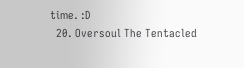time. :D
  20. Oversoul The Tentacled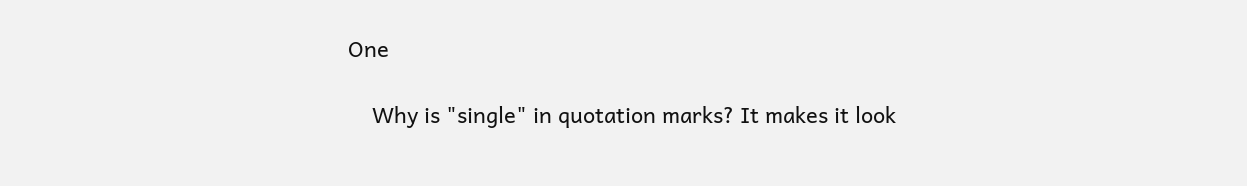One

    Why is "single" in quotation marks? It makes it look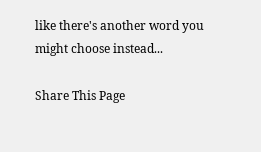like there's another word you might choose instead...

Share This Page